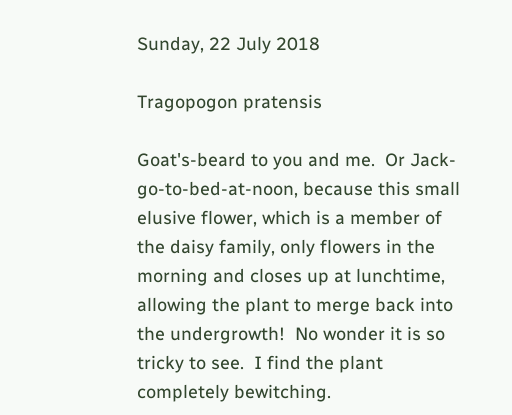Sunday, 22 July 2018

Tragopogon pratensis

Goat's-beard to you and me.  Or Jack-go-to-bed-at-noon, because this small elusive flower, which is a member of the daisy family, only flowers in the morning and closes up at lunchtime, allowing the plant to merge back into the undergrowth!  No wonder it is so tricky to see.  I find the plant completely bewitching.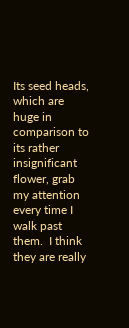Its seed heads, which are huge in comparison to its rather insignificant flower, grab my attention every time I walk past them.  I think they are really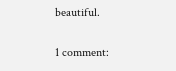beautiful.

1 comment: